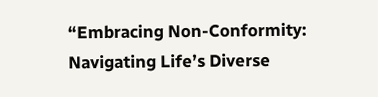“Embracing Non-Conformity: Navigating Life’s Diverse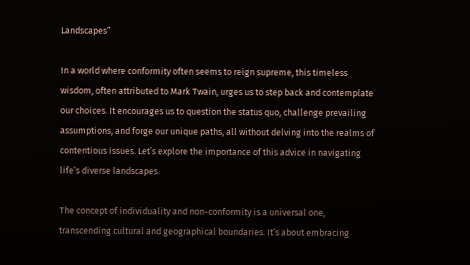Landscapes”

In a world where conformity often seems to reign supreme, this timeless wisdom, often attributed to Mark Twain, urges us to step back and contemplate our choices. It encourages us to question the status quo, challenge prevailing assumptions, and forge our unique paths, all without delving into the realms of contentious issues. Let’s explore the importance of this advice in navigating life’s diverse landscapes.

The concept of individuality and non-conformity is a universal one, transcending cultural and geographical boundaries. It’s about embracing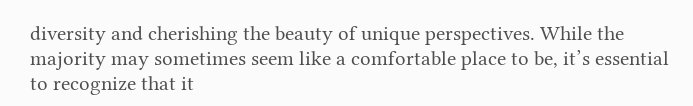diversity and cherishing the beauty of unique perspectives. While the majority may sometimes seem like a comfortable place to be, it’s essential to recognize that it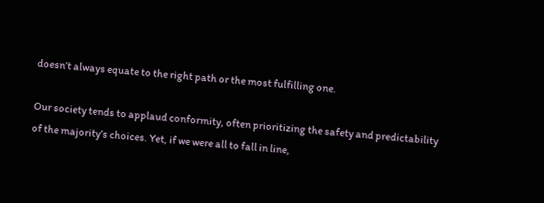doesn’t always equate to the right path or the most fulfilling one.

Our society tends to applaud conformity, often prioritizing the safety and predictability of the majority’s choices. Yet, if we were all to fall in line,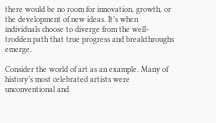there would be no room for innovation, growth, or the development of new ideas. It’s when individuals choose to diverge from the well-trodden path that true progress and breakthroughs emerge.

Consider the world of art as an example. Many of history’s most celebrated artists were unconventional and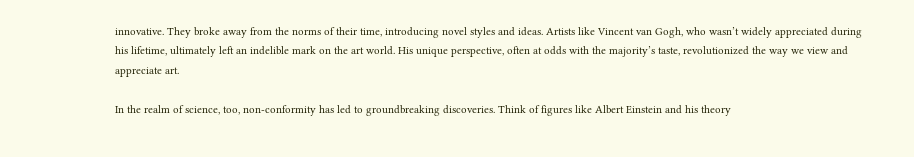innovative. They broke away from the norms of their time, introducing novel styles and ideas. Artists like Vincent van Gogh, who wasn’t widely appreciated during his lifetime, ultimately left an indelible mark on the art world. His unique perspective, often at odds with the majority’s taste, revolutionized the way we view and appreciate art.

In the realm of science, too, non-conformity has led to groundbreaking discoveries. Think of figures like Albert Einstein and his theory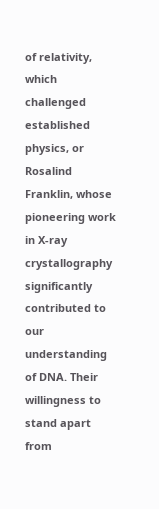of relativity, which challenged established physics, or Rosalind Franklin, whose pioneering work in X-ray crystallography significantly contributed to our understanding of DNA. Their willingness to stand apart from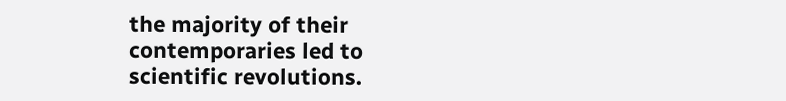the majority of their contemporaries led to scientific revolutions.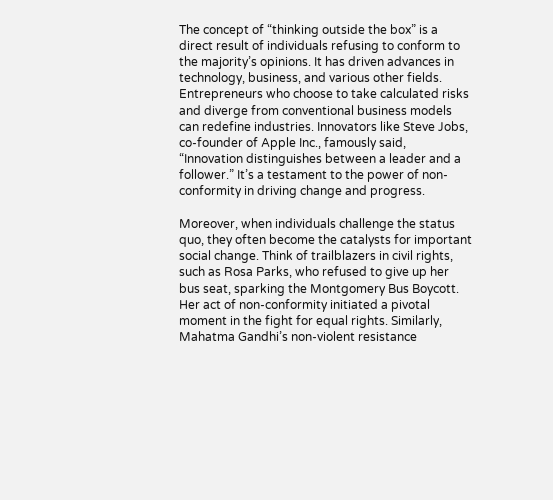The concept of “thinking outside the box” is a direct result of individuals refusing to conform to the majority’s opinions. It has driven advances in technology, business, and various other fields. Entrepreneurs who choose to take calculated risks and diverge from conventional business models can redefine industries. Innovators like Steve Jobs, co-founder of Apple Inc., famously said, “Innovation distinguishes between a leader and a follower.” It’s a testament to the power of non-conformity in driving change and progress.

Moreover, when individuals challenge the status quo, they often become the catalysts for important social change. Think of trailblazers in civil rights, such as Rosa Parks, who refused to give up her bus seat, sparking the Montgomery Bus Boycott. Her act of non-conformity initiated a pivotal moment in the fight for equal rights. Similarly, Mahatma Gandhi’s non-violent resistance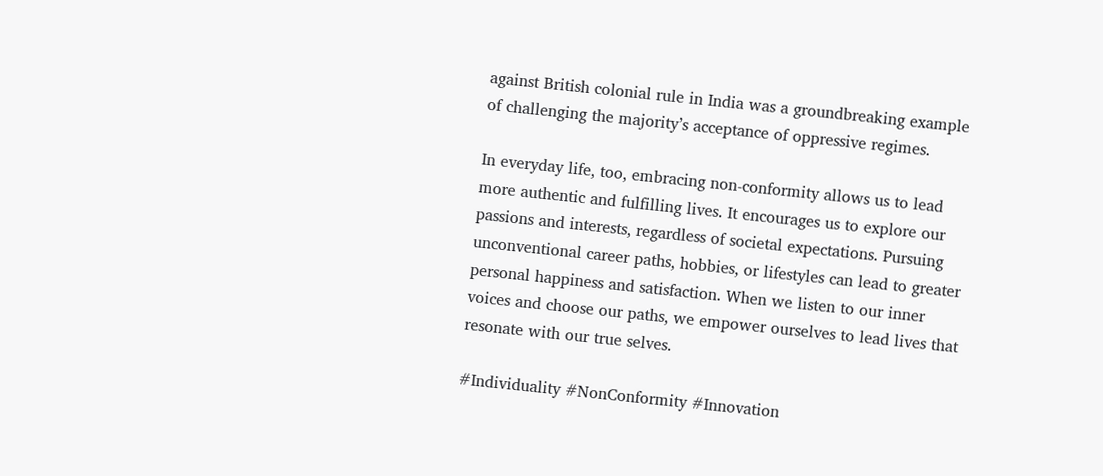against British colonial rule in India was a groundbreaking example of challenging the majority’s acceptance of oppressive regimes.

In everyday life, too, embracing non-conformity allows us to lead more authentic and fulfilling lives. It encourages us to explore our passions and interests, regardless of societal expectations. Pursuing unconventional career paths, hobbies, or lifestyles can lead to greater personal happiness and satisfaction. When we listen to our inner voices and choose our paths, we empower ourselves to lead lives that resonate with our true selves.

#Individuality #NonConformity #Innovation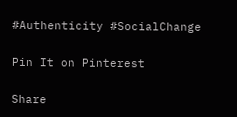#Authenticity #SocialChange

Pin It on Pinterest

Share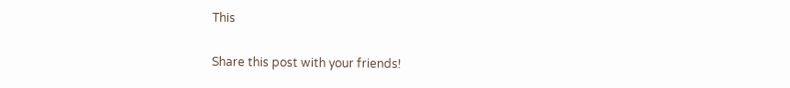This

Share this post with your friends!